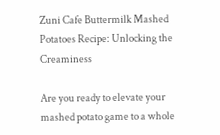Zuni Cafe Buttermilk Mashed Potatoes Recipe: Unlocking the Creaminess

Are you ready to elevate your mashed potato game to a whole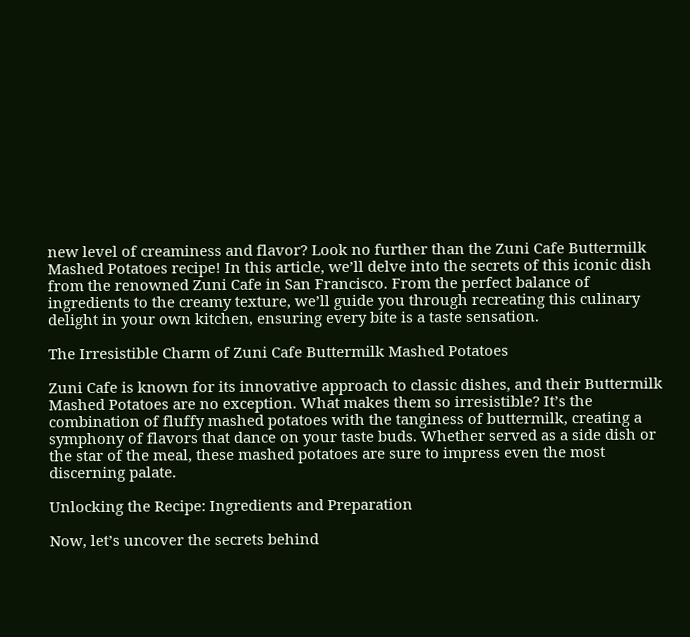new level of creaminess and flavor? Look no further than the Zuni Cafe Buttermilk Mashed Potatoes recipe! In this article, we’ll delve into the secrets of this iconic dish from the renowned Zuni Cafe in San Francisco. From the perfect balance of ingredients to the creamy texture, we’ll guide you through recreating this culinary delight in your own kitchen, ensuring every bite is a taste sensation.

The Irresistible Charm of Zuni Cafe Buttermilk Mashed Potatoes

Zuni Cafe is known for its innovative approach to classic dishes, and their Buttermilk Mashed Potatoes are no exception. What makes them so irresistible? It’s the combination of fluffy mashed potatoes with the tanginess of buttermilk, creating a symphony of flavors that dance on your taste buds. Whether served as a side dish or the star of the meal, these mashed potatoes are sure to impress even the most discerning palate.

Unlocking the Recipe: Ingredients and Preparation

Now, let’s uncover the secrets behind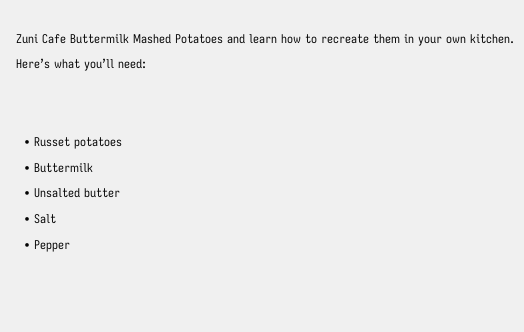Zuni Cafe Buttermilk Mashed Potatoes and learn how to recreate them in your own kitchen. Here’s what you’ll need:


  • Russet potatoes
  • Buttermilk
  • Unsalted butter
  • Salt
  • Pepper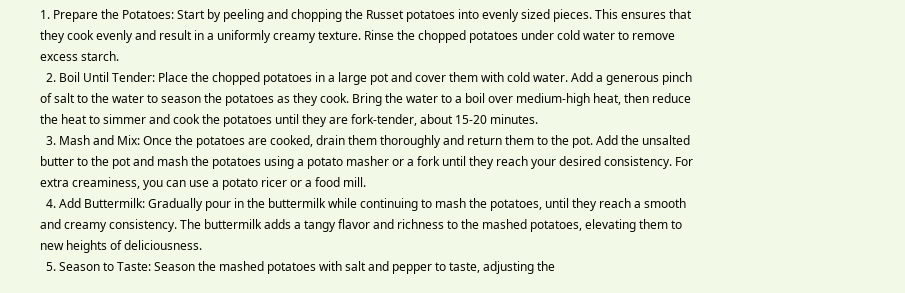1. Prepare the Potatoes: Start by peeling and chopping the Russet potatoes into evenly sized pieces. This ensures that they cook evenly and result in a uniformly creamy texture. Rinse the chopped potatoes under cold water to remove excess starch.
  2. Boil Until Tender: Place the chopped potatoes in a large pot and cover them with cold water. Add a generous pinch of salt to the water to season the potatoes as they cook. Bring the water to a boil over medium-high heat, then reduce the heat to simmer and cook the potatoes until they are fork-tender, about 15-20 minutes.
  3. Mash and Mix: Once the potatoes are cooked, drain them thoroughly and return them to the pot. Add the unsalted butter to the pot and mash the potatoes using a potato masher or a fork until they reach your desired consistency. For extra creaminess, you can use a potato ricer or a food mill.
  4. Add Buttermilk: Gradually pour in the buttermilk while continuing to mash the potatoes, until they reach a smooth and creamy consistency. The buttermilk adds a tangy flavor and richness to the mashed potatoes, elevating them to new heights of deliciousness.
  5. Season to Taste: Season the mashed potatoes with salt and pepper to taste, adjusting the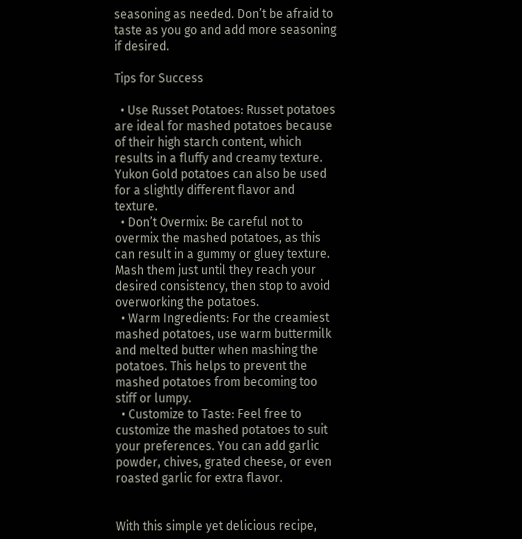seasoning as needed. Don’t be afraid to taste as you go and add more seasoning if desired.

Tips for Success

  • Use Russet Potatoes: Russet potatoes are ideal for mashed potatoes because of their high starch content, which results in a fluffy and creamy texture. Yukon Gold potatoes can also be used for a slightly different flavor and texture.
  • Don’t Overmix: Be careful not to overmix the mashed potatoes, as this can result in a gummy or gluey texture. Mash them just until they reach your desired consistency, then stop to avoid overworking the potatoes.
  • Warm Ingredients: For the creamiest mashed potatoes, use warm buttermilk and melted butter when mashing the potatoes. This helps to prevent the mashed potatoes from becoming too stiff or lumpy.
  • Customize to Taste: Feel free to customize the mashed potatoes to suit your preferences. You can add garlic powder, chives, grated cheese, or even roasted garlic for extra flavor.


With this simple yet delicious recipe,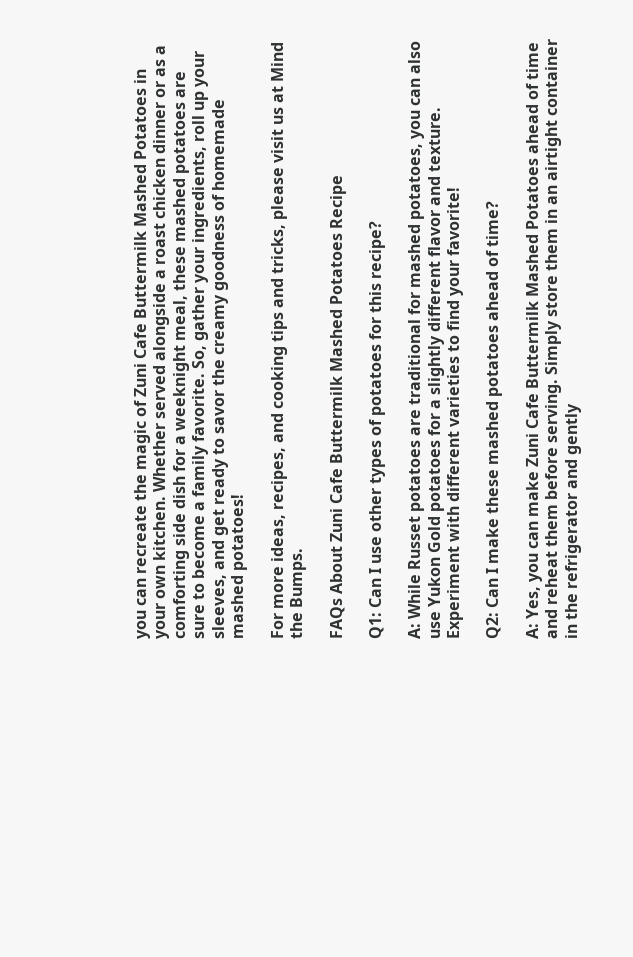you can recreate the magic of Zuni Cafe Buttermilk Mashed Potatoes in your own kitchen. Whether served alongside a roast chicken dinner or as a comforting side dish for a weeknight meal, these mashed potatoes are sure to become a family favorite. So, gather your ingredients, roll up your sleeves, and get ready to savor the creamy goodness of homemade mashed potatoes!

For more ideas, recipes, and cooking tips and tricks, please visit us at Mind the Bumps.

FAQs About Zuni Cafe Buttermilk Mashed Potatoes Recipe

Q1: Can I use other types of potatoes for this recipe?

A: While Russet potatoes are traditional for mashed potatoes, you can also use Yukon Gold potatoes for a slightly different flavor and texture. Experiment with different varieties to find your favorite!

Q2: Can I make these mashed potatoes ahead of time?

A: Yes, you can make Zuni Cafe Buttermilk Mashed Potatoes ahead of time and reheat them before serving. Simply store them in an airtight container in the refrigerator and gently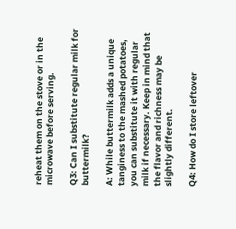reheat them on the stove or in the microwave before serving.

Q3: Can I substitute regular milk for buttermilk?

A: While buttermilk adds a unique tanginess to the mashed potatoes, you can substitute it with regular milk if necessary. Keep in mind that the flavor and richness may be slightly different.

Q4: How do I store leftover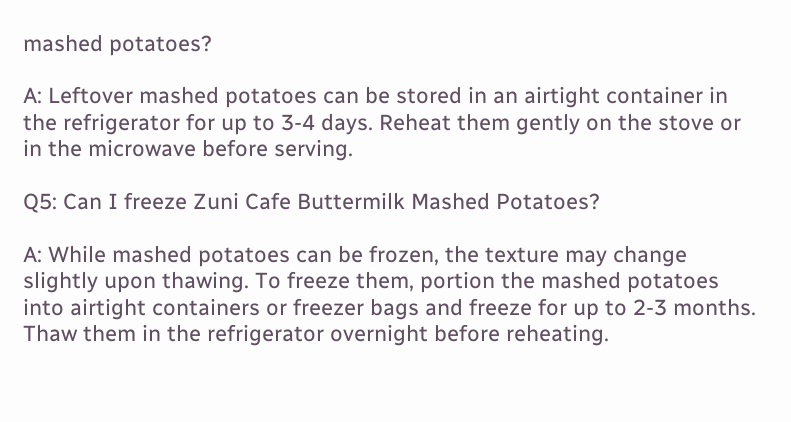mashed potatoes?

A: Leftover mashed potatoes can be stored in an airtight container in the refrigerator for up to 3-4 days. Reheat them gently on the stove or in the microwave before serving.

Q5: Can I freeze Zuni Cafe Buttermilk Mashed Potatoes?

A: While mashed potatoes can be frozen, the texture may change slightly upon thawing. To freeze them, portion the mashed potatoes into airtight containers or freezer bags and freeze for up to 2-3 months. Thaw them in the refrigerator overnight before reheating.